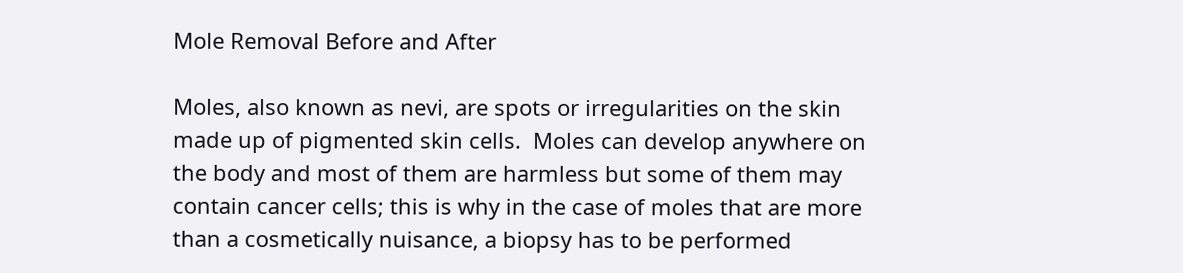Mole Removal Before and After

Moles, also known as nevi, are spots or irregularities on the skin made up of pigmented skin cells.  Moles can develop anywhere on the body and most of them are harmless but some of them may contain cancer cells; this is why in the case of moles that are more than a cosmetically nuisance, a biopsy has to be performed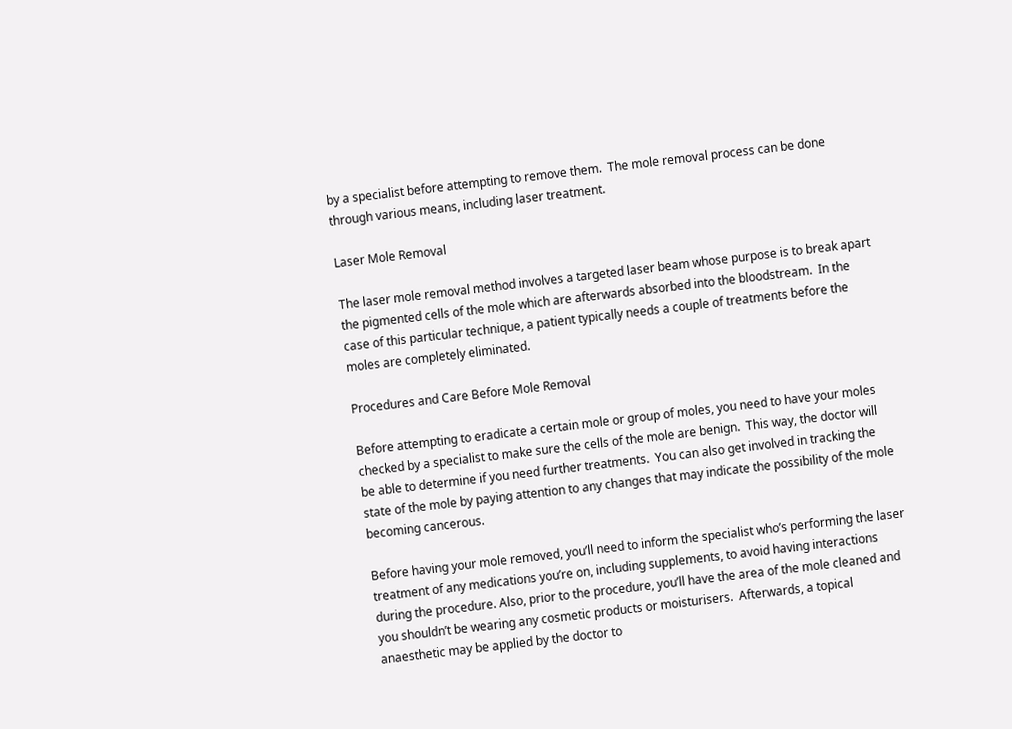by a specialist before attempting to remove them.  The mole removal process can be done through various means, including laser treatment.

Laser Mole Removal

The laser mole removal method involves a targeted laser beam whose purpose is to break apart the pigmented cells of the mole which are afterwards absorbed into the bloodstream.  In the case of this particular technique, a patient typically needs a couple of treatments before the moles are completely eliminated.

Procedures and Care Before Mole Removal

Before attempting to eradicate a certain mole or group of moles, you need to have your moles checked by a specialist to make sure the cells of the mole are benign.  This way, the doctor will be able to determine if you need further treatments.  You can also get involved in tracking the state of the mole by paying attention to any changes that may indicate the possibility of the mole becoming cancerous.

Before having your mole removed, you’ll need to inform the specialist who’s performing the laser treatment of any medications you’re on, including supplements, to avoid having interactions during the procedure. Also, prior to the procedure, you’ll have the area of the mole cleaned and you shouldn’t be wearing any cosmetic products or moisturisers.  Afterwards, a topical anaesthetic may be applied by the doctor to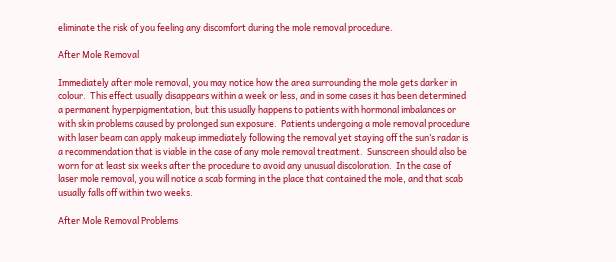eliminate the risk of you feeling any discomfort during the mole removal procedure.

After Mole Removal

Immediately after mole removal, you may notice how the area surrounding the mole gets darker in colour.  This effect usually disappears within a week or less, and in some cases it has been determined a permanent hyperpigmentation, but this usually happens to patients with hormonal imbalances or with skin problems caused by prolonged sun exposure.  Patients undergoing a mole removal procedure with laser beam can apply makeup immediately following the removal yet staying off the sun’s radar is a recommendation that is viable in the case of any mole removal treatment.  Sunscreen should also be worn for at least six weeks after the procedure to avoid any unusual discoloration.  In the case of laser mole removal, you will notice a scab forming in the place that contained the mole, and that scab usually falls off within two weeks.

After Mole Removal Problems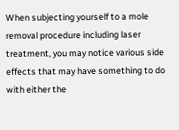When subjecting yourself to a mole removal procedure including laser treatment, you may notice various side effects that may have something to do with either the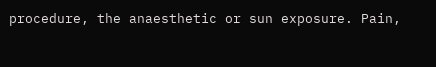procedure, the anaesthetic or sun exposure. Pain,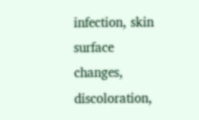infection, skin surface changes, discoloration,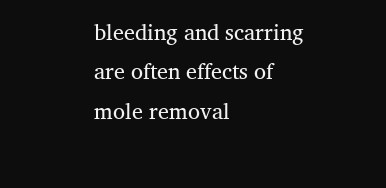bleeding and scarring are often effects of mole removal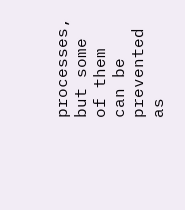processes, but some of them can be prevented as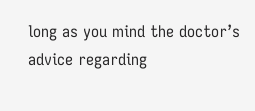long as you mind the doctor’s advice regarding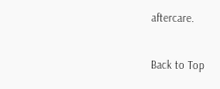aftercare.

Back to Top